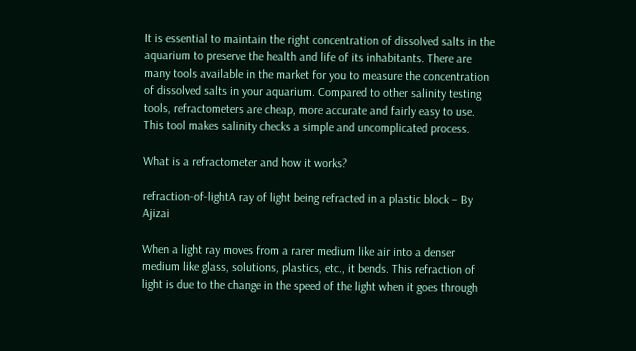It is essential to maintain the right concentration of dissolved salts in the aquarium to preserve the health and life of its inhabitants. There are many tools available in the market for you to measure the concentration of dissolved salts in your aquarium. Compared to other salinity testing tools, refractometers are cheap, more accurate and fairly easy to use. This tool makes salinity checks a simple and uncomplicated process.

What is a refractometer and how it works?

refraction-of-lightA ray of light being refracted in a plastic block – By Ajizai

When a light ray moves from a rarer medium like air into a denser medium like glass, solutions, plastics, etc., it bends. This refraction of light is due to the change in the speed of the light when it goes through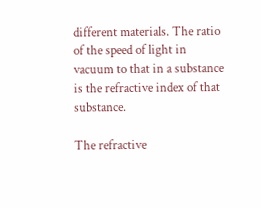different materials. The ratio of the speed of light in vacuum to that in a substance is the refractive index of that substance.

The refractive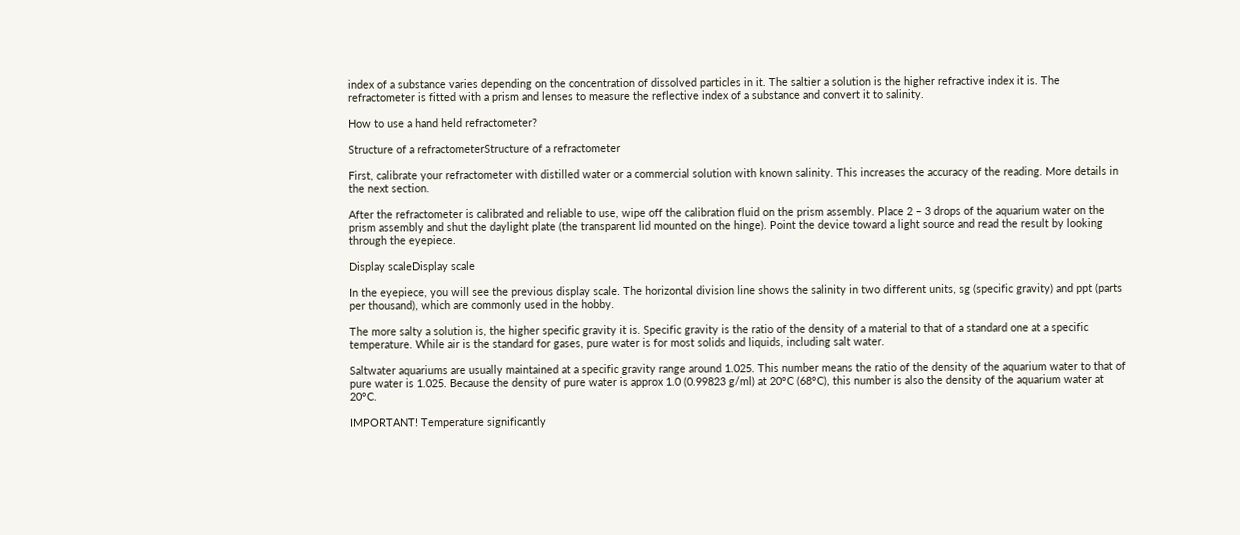index of a substance varies depending on the concentration of dissolved particles in it. The saltier a solution is the higher refractive index it is. The refractometer is fitted with a prism and lenses to measure the reflective index of a substance and convert it to salinity.

How to use a hand held refractometer?

Structure of a refractometerStructure of a refractometer

First, calibrate your refractometer with distilled water or a commercial solution with known salinity. This increases the accuracy of the reading. More details in the next section.

After the refractometer is calibrated and reliable to use, wipe off the calibration fluid on the prism assembly. Place 2 – 3 drops of the aquarium water on the prism assembly and shut the daylight plate (the transparent lid mounted on the hinge). Point the device toward a light source and read the result by looking through the eyepiece.

Display scaleDisplay scale

In the eyepiece, you will see the previous display scale. The horizontal division line shows the salinity in two different units, sg (specific gravity) and ppt (parts per thousand), which are commonly used in the hobby.

The more salty a solution is, the higher specific gravity it is. Specific gravity is the ratio of the density of a material to that of a standard one at a specific temperature. While air is the standard for gases, pure water is for most solids and liquids, including salt water.

Saltwater aquariums are usually maintained at a specific gravity range around 1.025. This number means the ratio of the density of the aquarium water to that of pure water is 1.025. Because the density of pure water is approx 1.0 (0.99823 g/ml) at 20°C (68°C), this number is also the density of the aquarium water at 20°C.

IMPORTANT! Temperature significantly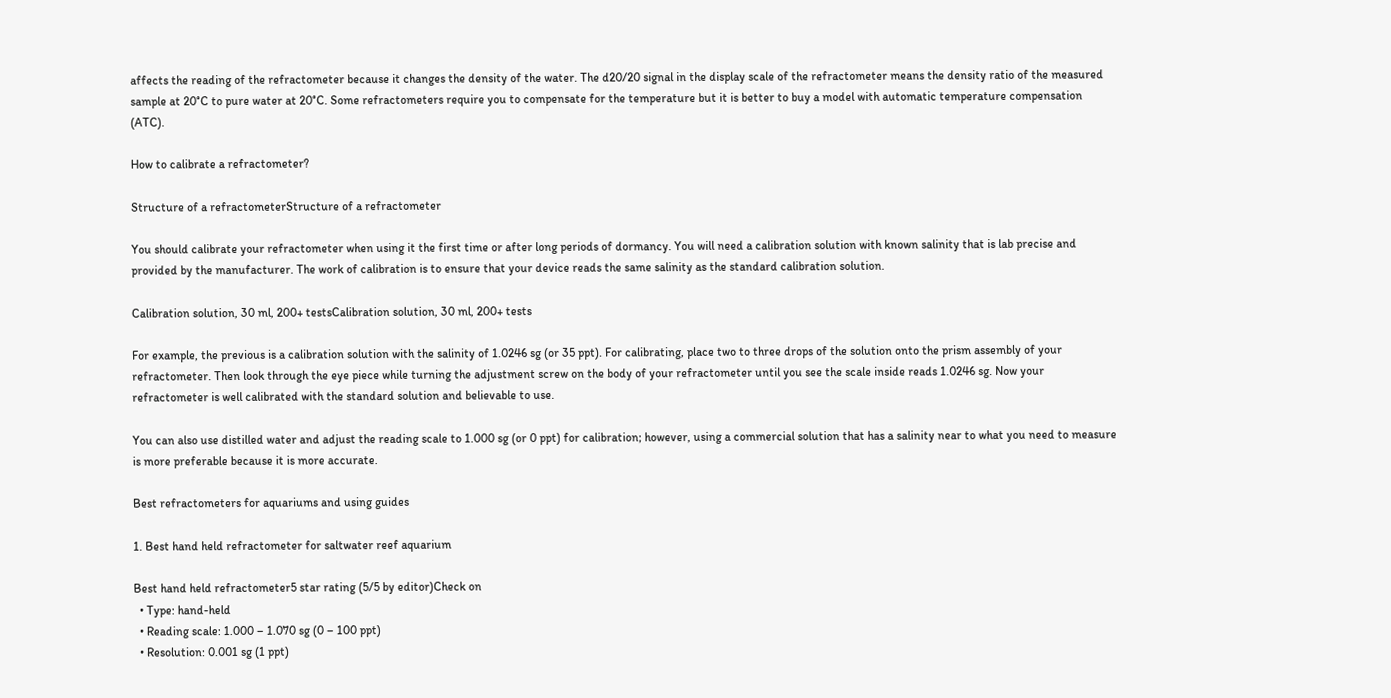affects the reading of the refractometer because it changes the density of the water. The d20/20 signal in the display scale of the refractometer means the density ratio of the measured sample at 20°C to pure water at 20°C. Some refractometers require you to compensate for the temperature but it is better to buy a model with automatic temperature compensation (ATC).

How to calibrate a refractometer?

Structure of a refractometerStructure of a refractometer

You should calibrate your refractometer when using it the first time or after long periods of dormancy. You will need a calibration solution with known salinity that is lab precise and provided by the manufacturer. The work of calibration is to ensure that your device reads the same salinity as the standard calibration solution.

Calibration solution, 30 ml, 200+ testsCalibration solution, 30 ml, 200+ tests

For example, the previous is a calibration solution with the salinity of 1.0246 sg (or 35 ppt). For calibrating, place two to three drops of the solution onto the prism assembly of your refractometer. Then look through the eye piece while turning the adjustment screw on the body of your refractometer until you see the scale inside reads 1.0246 sg. Now your refractometer is well calibrated with the standard solution and believable to use.

You can also use distilled water and adjust the reading scale to 1.000 sg (or 0 ppt) for calibration; however, using a commercial solution that has a salinity near to what you need to measure is more preferable because it is more accurate.

Best refractometers for aquariums and using guides

1. Best hand held refractometer for saltwater reef aquarium

Best hand held refractometer5 star rating (5/5 by editor)Check on
  • Type: hand-held
  • Reading scale: 1.000 – 1.070 sg (0 – 100 ppt)
  • Resolution: 0.001 sg (1 ppt)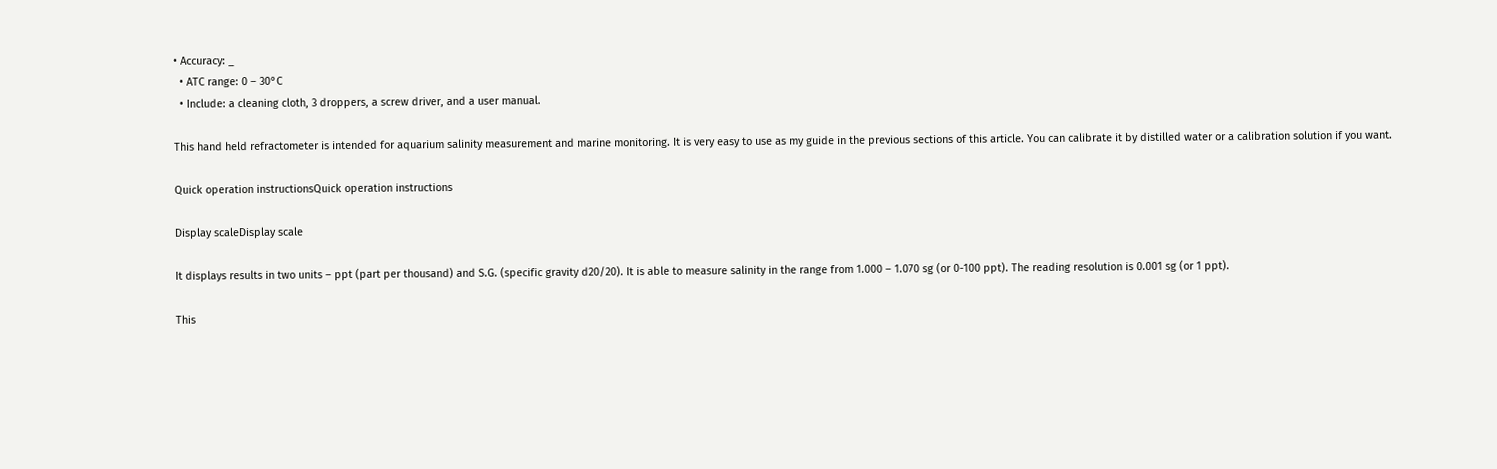• Accuracy: _
  • ATC range: 0 – 30°C
  • Include: a cleaning cloth, 3 droppers, a screw driver, and a user manual.

This hand held refractometer is intended for aquarium salinity measurement and marine monitoring. It is very easy to use as my guide in the previous sections of this article. You can calibrate it by distilled water or a calibration solution if you want.

Quick operation instructionsQuick operation instructions

Display scaleDisplay scale

It displays results in two units – ppt (part per thousand) and S.G. (specific gravity d20/20). It is able to measure salinity in the range from 1.000 – 1.070 sg (or 0-100 ppt). The reading resolution is 0.001 sg (or 1 ppt).

This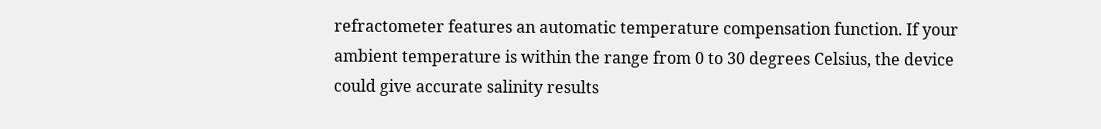refractometer features an automatic temperature compensation function. If your ambient temperature is within the range from 0 to 30 degrees Celsius, the device could give accurate salinity results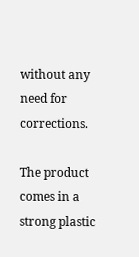without any need for corrections.

The product comes in a strong plastic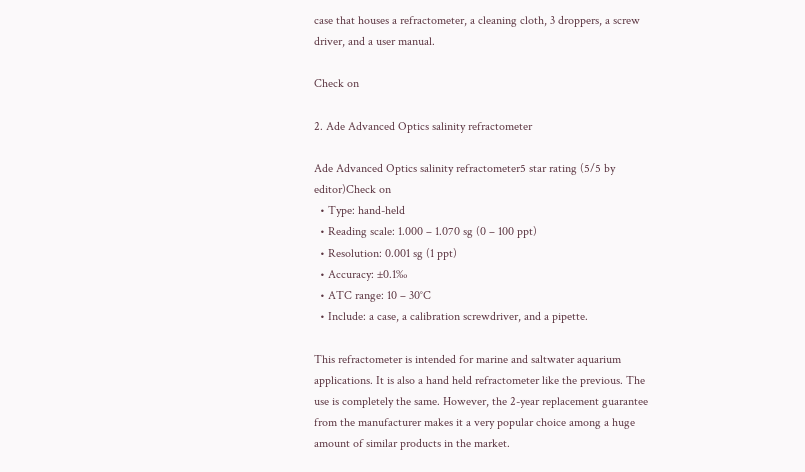case that houses a refractometer, a cleaning cloth, 3 droppers, a screw driver, and a user manual.

Check on

2. Ade Advanced Optics salinity refractometer

Ade Advanced Optics salinity refractometer5 star rating (5/5 by editor)Check on
  • Type: hand-held
  • Reading scale: 1.000 – 1.070 sg (0 – 100 ppt)
  • Resolution: 0.001 sg (1 ppt)
  • Accuracy: ±0.1‰
  • ATC range: 10 – 30°C
  • Include: a case, a calibration screwdriver, and a pipette.

This refractometer is intended for marine and saltwater aquarium applications. It is also a hand held refractometer like the previous. The use is completely the same. However, the 2-year replacement guarantee from the manufacturer makes it a very popular choice among a huge amount of similar products in the market.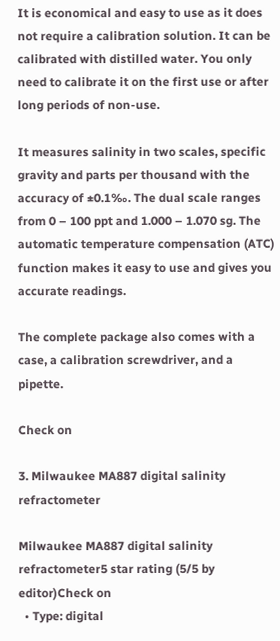It is economical and easy to use as it does not require a calibration solution. It can be calibrated with distilled water. You only need to calibrate it on the first use or after long periods of non-use.

It measures salinity in two scales, specific gravity and parts per thousand with the accuracy of ±0.1‰. The dual scale ranges from 0 – 100 ppt and 1.000 – 1.070 sg. The automatic temperature compensation (ATC) function makes it easy to use and gives you accurate readings.

The complete package also comes with a case, a calibration screwdriver, and a pipette.

Check on

3. Milwaukee MA887 digital salinity refractometer

Milwaukee MA887 digital salinity refractometer5 star rating (5/5 by editor)Check on
  • Type: digital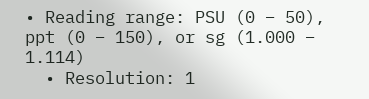• Reading range: PSU (0 – 50), ppt (0 – 150), or sg (1.000 – 1.114)
  • Resolution: 1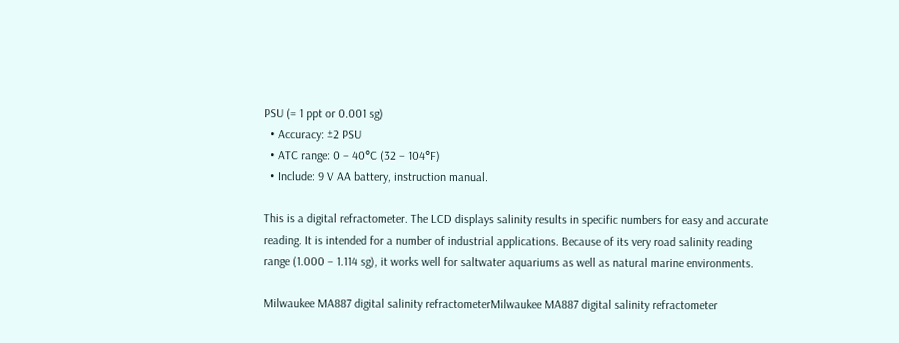PSU (= 1 ppt or 0.001 sg)
  • Accuracy: ±2 PSU
  • ATC range: 0 – 40°C (32 – 104°F)
  • Include: 9 V AA battery, instruction manual.

This is a digital refractometer. The LCD displays salinity results in specific numbers for easy and accurate reading. It is intended for a number of industrial applications. Because of its very road salinity reading range (1.000 – 1.114 sg), it works well for saltwater aquariums as well as natural marine environments.

Milwaukee MA887 digital salinity refractometerMilwaukee MA887 digital salinity refractometer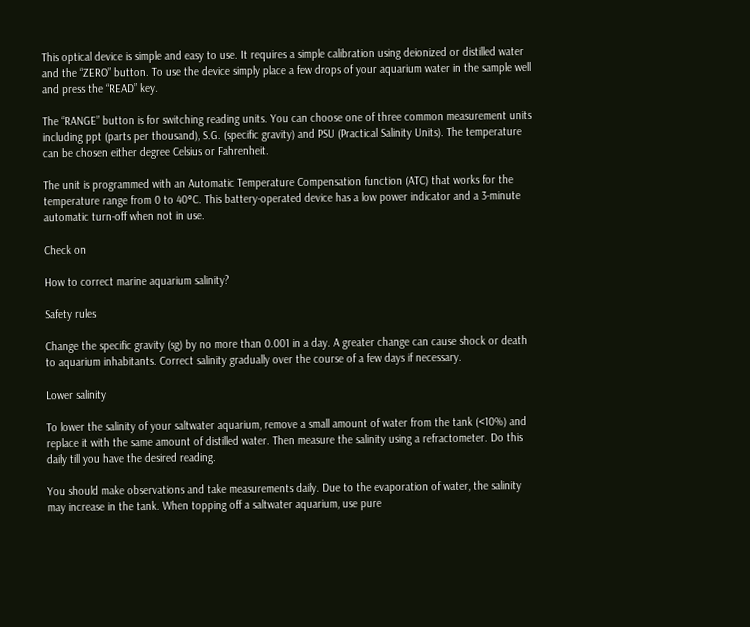This optical device is simple and easy to use. It requires a simple calibration using deionized or distilled water and the “ZERO” button. To use the device simply place a few drops of your aquarium water in the sample well and press the “READ” key.

The “RANGE” button is for switching reading units. You can choose one of three common measurement units including ppt (parts per thousand), S.G. (specific gravity) and PSU (Practical Salinity Units). The temperature can be chosen either degree Celsius or Fahrenheit.

The unit is programmed with an Automatic Temperature Compensation function (ATC) that works for the temperature range from 0 to 40°C. This battery-operated device has a low power indicator and a 3-minute automatic turn-off when not in use.

Check on

How to correct marine aquarium salinity?

Safety rules

Change the specific gravity (sg) by no more than 0.001 in a day. A greater change can cause shock or death to aquarium inhabitants. Correct salinity gradually over the course of a few days if necessary.

Lower salinity

To lower the salinity of your saltwater aquarium, remove a small amount of water from the tank (<10%) and replace it with the same amount of distilled water. Then measure the salinity using a refractometer. Do this daily till you have the desired reading.

You should make observations and take measurements daily. Due to the evaporation of water, the salinity may increase in the tank. When topping off a saltwater aquarium, use pure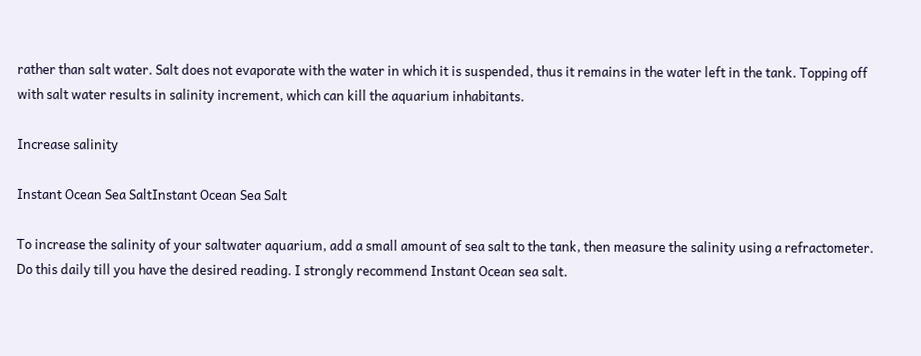rather than salt water. Salt does not evaporate with the water in which it is suspended, thus it remains in the water left in the tank. Topping off with salt water results in salinity increment, which can kill the aquarium inhabitants.

Increase salinity

Instant Ocean Sea SaltInstant Ocean Sea Salt

To increase the salinity of your saltwater aquarium, add a small amount of sea salt to the tank, then measure the salinity using a refractometer. Do this daily till you have the desired reading. I strongly recommend Instant Ocean sea salt.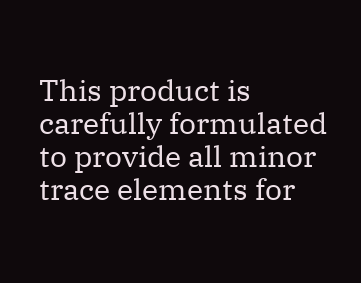This product is carefully formulated to provide all minor trace elements for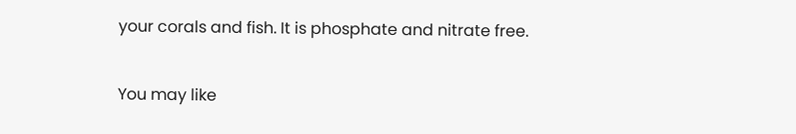your corals and fish. It is phosphate and nitrate free.

You may like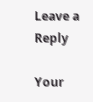Leave a Reply

Your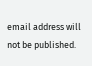email address will not be published.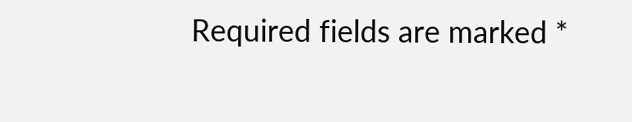Required fields are marked *